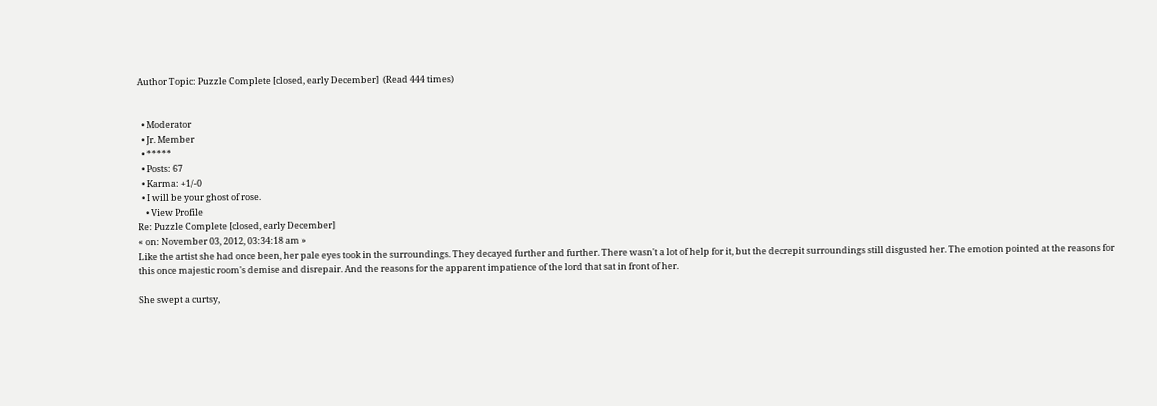Author Topic: Puzzle Complete [closed, early December]  (Read 444 times)


  • Moderator
  • Jr. Member
  • *****
  • Posts: 67
  • Karma: +1/-0
  • I will be your ghost of rose.
    • View Profile
Re: Puzzle Complete [closed, early December]
« on: November 03, 2012, 03:34:18 am »
Like the artist she had once been, her pale eyes took in the surroundings. They decayed further and further. There wasn't a lot of help for it, but the decrepit surroundings still disgusted her. The emotion pointed at the reasons for this once majestic room's demise and disrepair. And the reasons for the apparent impatience of the lord that sat in front of her.

She swept a curtsy,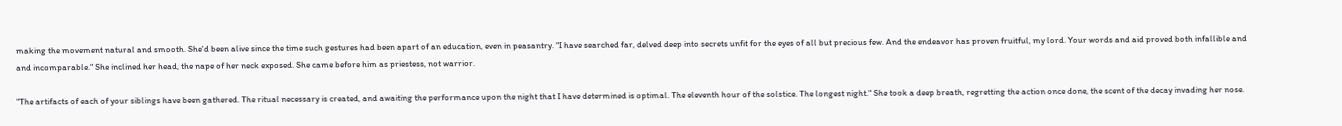making the movement natural and smooth. She'd been alive since the time such gestures had been apart of an education, even in peasantry. "I have searched far, delved deep into secrets unfit for the eyes of all but precious few. And the endeavor has proven fruitful, my lord. Your words and aid proved both infallible and and incomparable." She inclined her head, the nape of her neck exposed. She came before him as priestess, not warrior.

"The artifacts of each of your siblings have been gathered. The ritual necessary is created, and awaiting the performance upon the night that I have determined is optimal. The eleventh hour of the solstice. The longest night." She took a deep breath, regretting the action once done, the scent of the decay invading her nose.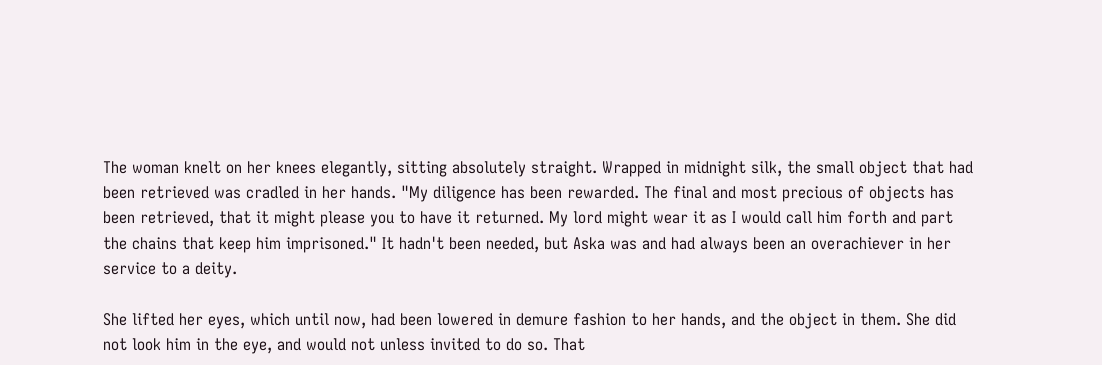The woman knelt on her knees elegantly, sitting absolutely straight. Wrapped in midnight silk, the small object that had been retrieved was cradled in her hands. "My diligence has been rewarded. The final and most precious of objects has been retrieved, that it might please you to have it returned. My lord might wear it as I would call him forth and part the chains that keep him imprisoned." It hadn't been needed, but Aska was and had always been an overachiever in her service to a deity.

She lifted her eyes, which until now, had been lowered in demure fashion to her hands, and the object in them. She did not look him in the eye, and would not unless invited to do so. That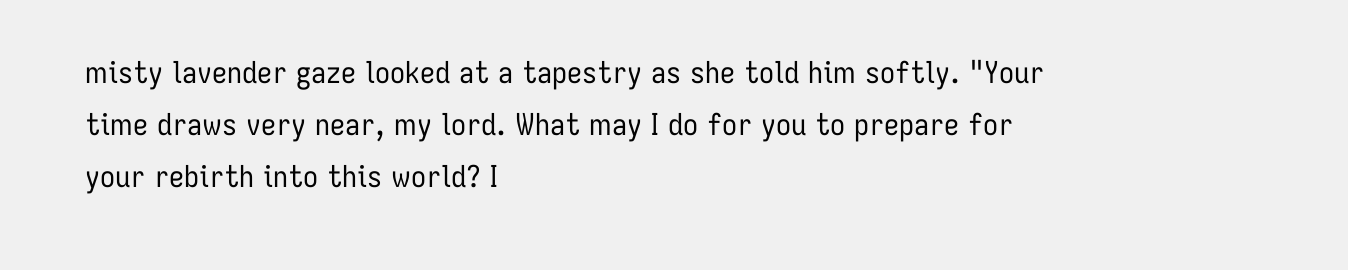misty lavender gaze looked at a tapestry as she told him softly. "Your time draws very near, my lord. What may I do for you to prepare for your rebirth into this world? I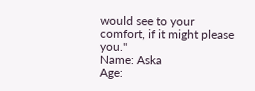would see to your comfort, if it might please you."
Name: Aska
Age: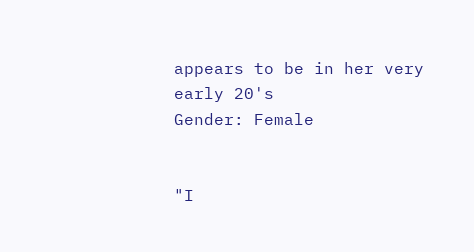appears to be in her very early 20's
Gender: Female


"I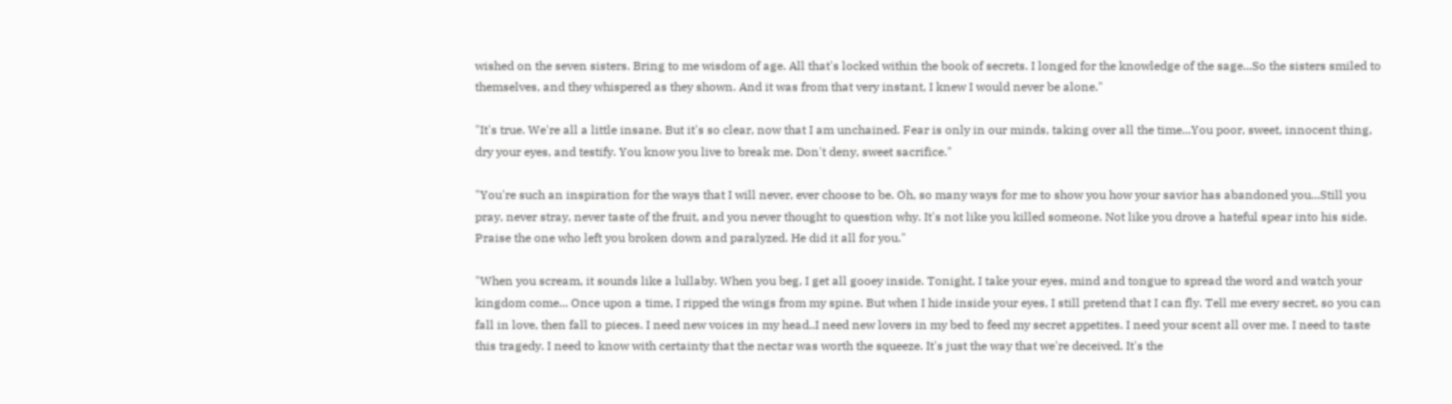wished on the seven sisters. Bring to me wisdom of age. All that's locked within the book of secrets. I longed for the knowledge of the sage...So the sisters smiled to themselves, and they whispered as they shown. And it was from that very instant, I knew I would never be alone."

"It's true. We're all a little insane. But it's so clear, now that I am unchained. Fear is only in our minds, taking over all the time...You poor, sweet, innocent thing, dry your eyes, and testify. You know you live to break me. Don't deny, sweet sacrifice."

"You're such an inspiration for the ways that I will never, ever choose to be. Oh, so many ways for me to show you how your savior has abandoned you...Still you pray, never stray, never taste of the fruit, and you never thought to question why. It's not like you killed someone. Not like you drove a hateful spear into his side. Praise the one who left you broken down and paralyzed. He did it all for you."

"When you scream, it sounds like a lullaby. When you beg, I get all gooey inside. Tonight, I take your eyes, mind and tongue to spread the word and watch your kingdom come... Once upon a time, I ripped the wings from my spine. But when I hide inside your eyes, I still pretend that I can fly. Tell me every secret, so you can fall in love, then fall to pieces. I need new voices in my head..I need new lovers in my bed to feed my secret appetites. I need your scent all over me. I need to taste this tragedy. I need to know with certainty that the nectar was worth the squeeze. It's just the way that we're deceived. It's the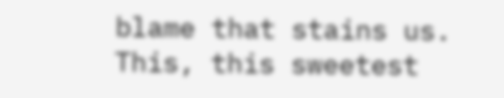blame that stains us. This, this sweetest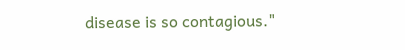disease is so contagious."